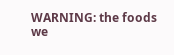WARNING: the foods we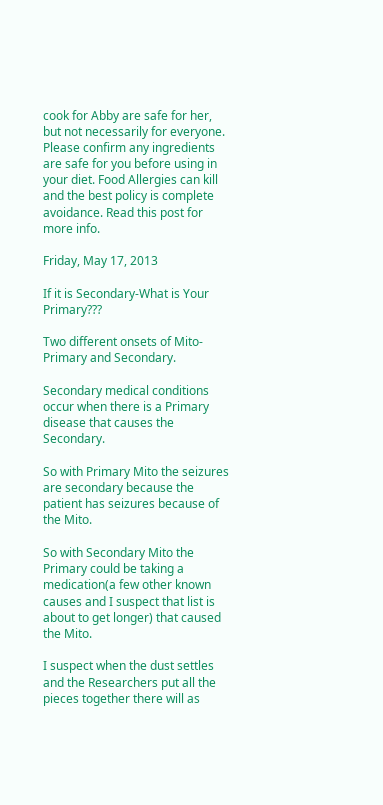cook for Abby are safe for her, but not necessarily for everyone. Please confirm any ingredients are safe for you before using in your diet. Food Allergies can kill and the best policy is complete avoidance. Read this post for more info.

Friday, May 17, 2013

If it is Secondary-What is Your Primary???

Two different onsets of Mito- Primary and Secondary.

Secondary medical conditions occur when there is a Primary disease that causes the Secondary.

So with Primary Mito the seizures are secondary because the patient has seizures because of the Mito.

So with Secondary Mito the Primary could be taking a medication(a few other known causes and I suspect that list is about to get longer) that caused the Mito.

I suspect when the dust settles and the Researchers put all the pieces together there will as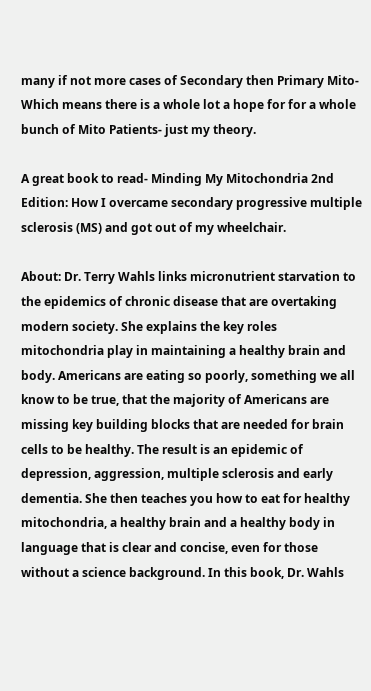many if not more cases of Secondary then Primary Mito- Which means there is a whole lot a hope for for a whole bunch of Mito Patients- just my theory.

A great book to read- Minding My Mitochondria 2nd Edition: How I overcame secondary progressive multiple sclerosis (MS) and got out of my wheelchair.

About: Dr. Terry Wahls links micronutrient starvation to the epidemics of chronic disease that are overtaking modern society. She explains the key roles mitochondria play in maintaining a healthy brain and body. Americans are eating so poorly, something we all know to be true, that the majority of Americans are missing key building blocks that are needed for brain cells to be healthy. The result is an epidemic of depression, aggression, multiple sclerosis and early dementia. She then teaches you how to eat for healthy mitochondria, a healthy brain and a healthy body in language that is clear and concise, even for those without a science background. In this book, Dr. Wahls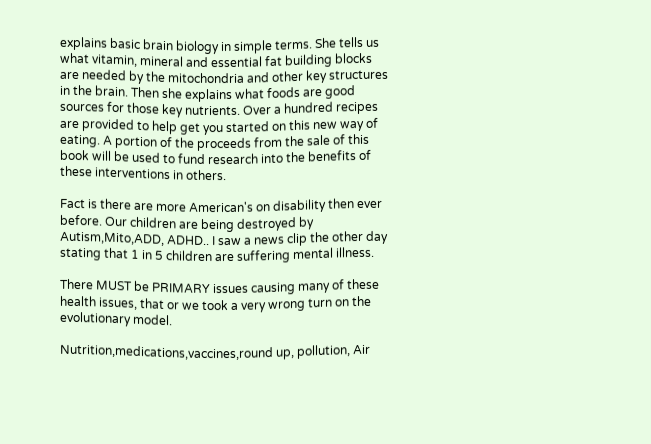explains basic brain biology in simple terms. She tells us what vitamin, mineral and essential fat building blocks are needed by the mitochondria and other key structures in the brain. Then she explains what foods are good sources for those key nutrients. Over a hundred recipes are provided to help get you started on this new way of eating. A portion of the proceeds from the sale of this book will be used to fund research into the benefits of these interventions in others.

Fact is there are more American's on disability then ever before. Our children are being destroyed by Autism,Mito,ADD, ADHD.. I saw a news clip the other day stating that 1 in 5 children are suffering mental illness.

There MUST be PRIMARY issues causing many of these health issues, that or we took a very wrong turn on the evolutionary model.

Nutrition,medications,vaccines,round up, pollution, Air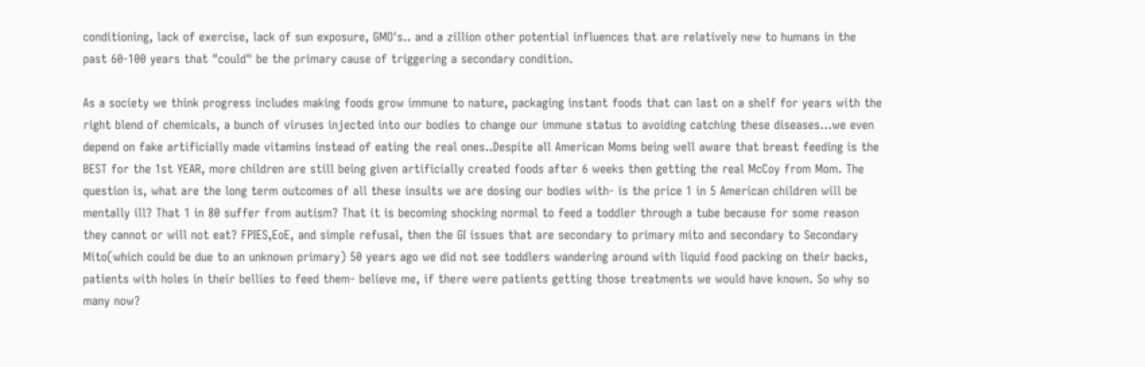conditioning, lack of exercise, lack of sun exposure, GMO's.. and a zillion other potential influences that are relatively new to humans in the past 60-100 years that "could" be the primary cause of triggering a secondary condition.

As a society we think progress includes making foods grow immune to nature, packaging instant foods that can last on a shelf for years with the right blend of chemicals, a bunch of viruses injected into our bodies to change our immune status to avoiding catching these diseases...we even depend on fake artificially made vitamins instead of eating the real ones..Despite all American Moms being well aware that breast feeding is the BEST for the 1st YEAR, more children are still being given artificially created foods after 6 weeks then getting the real McCoy from Mom. The question is, what are the long term outcomes of all these insults we are dosing our bodies with- is the price 1 in 5 American children will be mentally ill? That 1 in 80 suffer from autism? That it is becoming shocking normal to feed a toddler through a tube because for some reason they cannot or will not eat? FPIES,EoE, and simple refusal, then the GI issues that are secondary to primary mito and secondary to Secondary Mito(which could be due to an unknown primary) 50 years ago we did not see toddlers wandering around with liquid food packing on their backs, patients with holes in their bellies to feed them- believe me, if there were patients getting those treatments we would have known. So why so many now?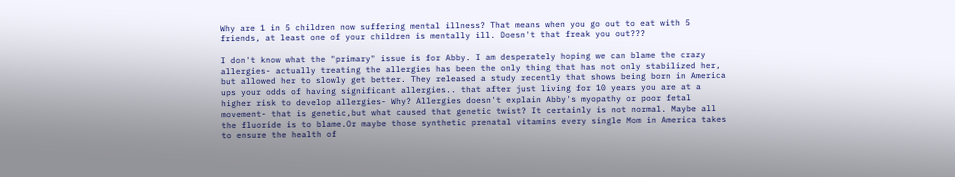Why are 1 in 5 children now suffering mental illness? That means when you go out to eat with 5 friends, at least one of your children is mentally ill. Doesn't that freak you out???

I don't know what the "primary" issue is for Abby. I am desperately hoping we can blame the crazy allergies- actually treating the allergies has been the only thing that has not only stabilized her, but allowed her to slowly get better. They released a study recently that shows being born in America ups your odds of having significant allergies.. that after just living for 10 years you are at a higher risk to develop allergies- Why? Allergies doesn't explain Abby's myopathy or poor fetal movement- that is genetic,but what caused that genetic twist? It certainly is not normal. Maybe all the fluoride is to blame.Or maybe those synthetic prenatal vitamins every single Mom in America takes to ensure the health of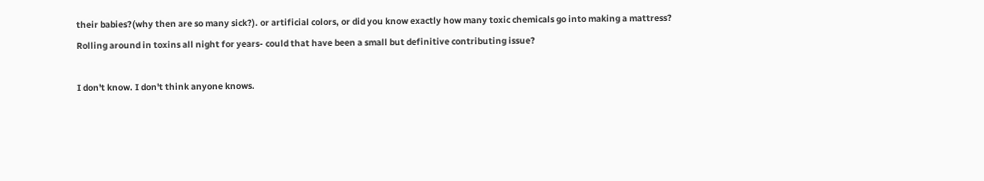their babies?(why then are so many sick?). or artificial colors, or did you know exactly how many toxic chemicals go into making a mattress? Rolling around in toxins all night for years- could that have been a small but definitive contributing issue?

I don't know. I don't think anyone knows.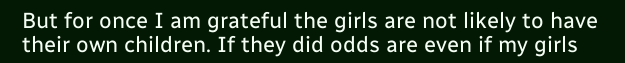But for once I am grateful the girls are not likely to have their own children. If they did odds are even if my girls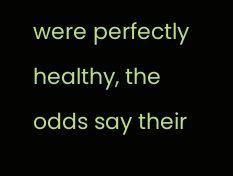were perfectly healthy, the odds say their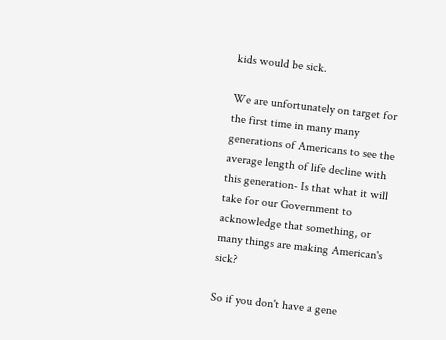kids would be sick.

We are unfortunately on target for the first time in many many generations of Americans to see the average length of life decline with this generation- Is that what it will take for our Government to acknowledge that something, or many things are making American's sick?

So if you don't have a gene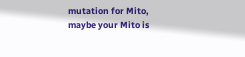mutation for Mito, maybe your Mito is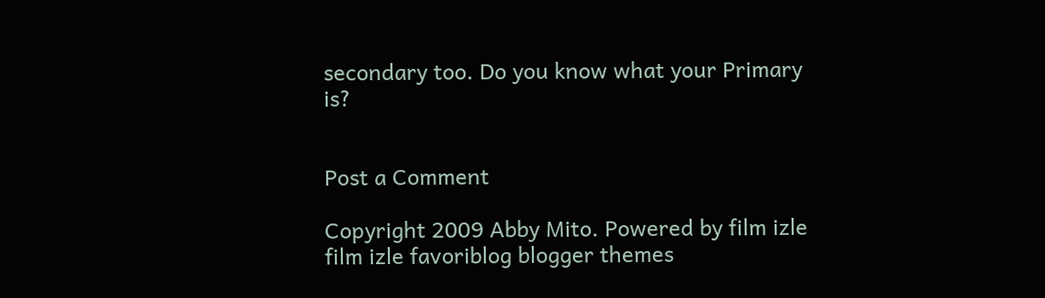secondary too. Do you know what your Primary is?


Post a Comment

Copyright 2009 Abby Mito. Powered by film izle film izle favoriblog blogger themes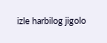izle harbilog jigolo